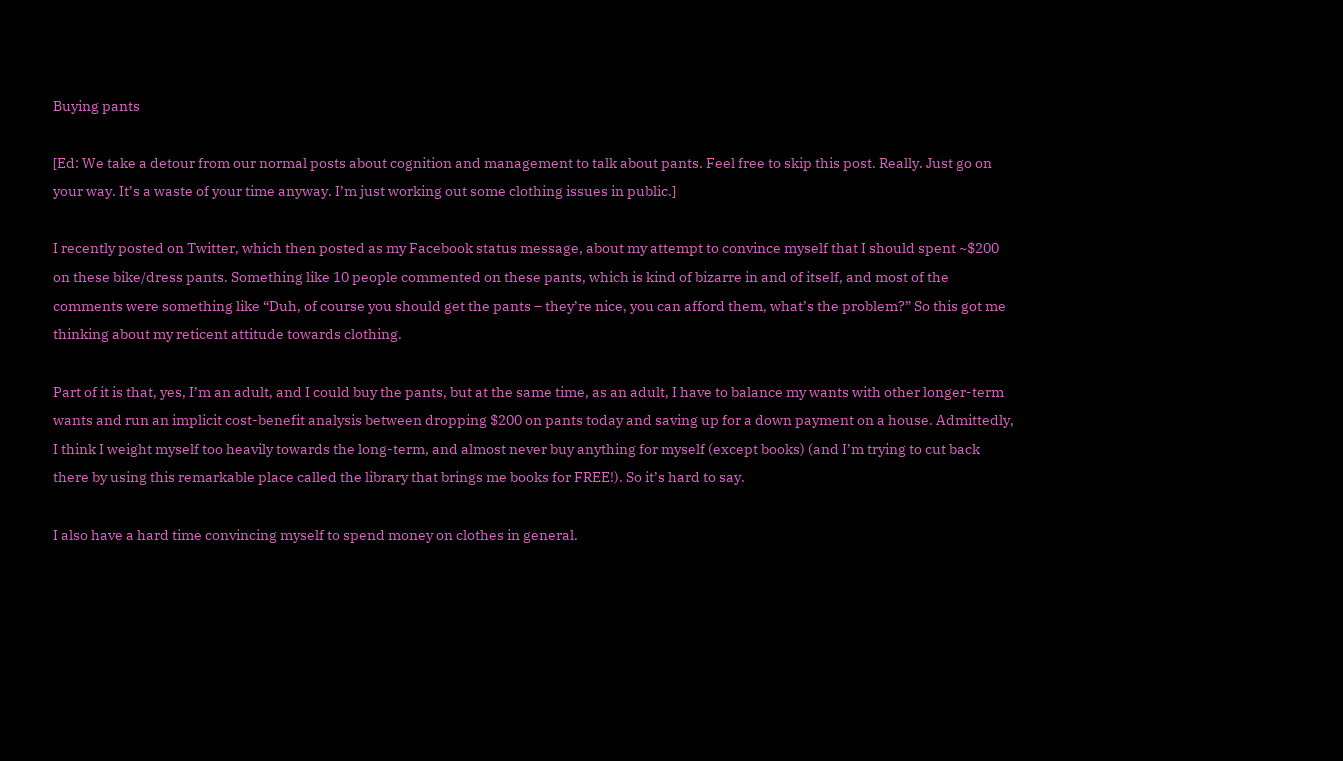Buying pants

[Ed: We take a detour from our normal posts about cognition and management to talk about pants. Feel free to skip this post. Really. Just go on your way. It’s a waste of your time anyway. I’m just working out some clothing issues in public.]

I recently posted on Twitter, which then posted as my Facebook status message, about my attempt to convince myself that I should spent ~$200 on these bike/dress pants. Something like 10 people commented on these pants, which is kind of bizarre in and of itself, and most of the comments were something like “Duh, of course you should get the pants – they’re nice, you can afford them, what’s the problem?” So this got me thinking about my reticent attitude towards clothing.

Part of it is that, yes, I’m an adult, and I could buy the pants, but at the same time, as an adult, I have to balance my wants with other longer-term wants and run an implicit cost-benefit analysis between dropping $200 on pants today and saving up for a down payment on a house. Admittedly, I think I weight myself too heavily towards the long-term, and almost never buy anything for myself (except books) (and I’m trying to cut back there by using this remarkable place called the library that brings me books for FREE!). So it’s hard to say.

I also have a hard time convincing myself to spend money on clothes in general.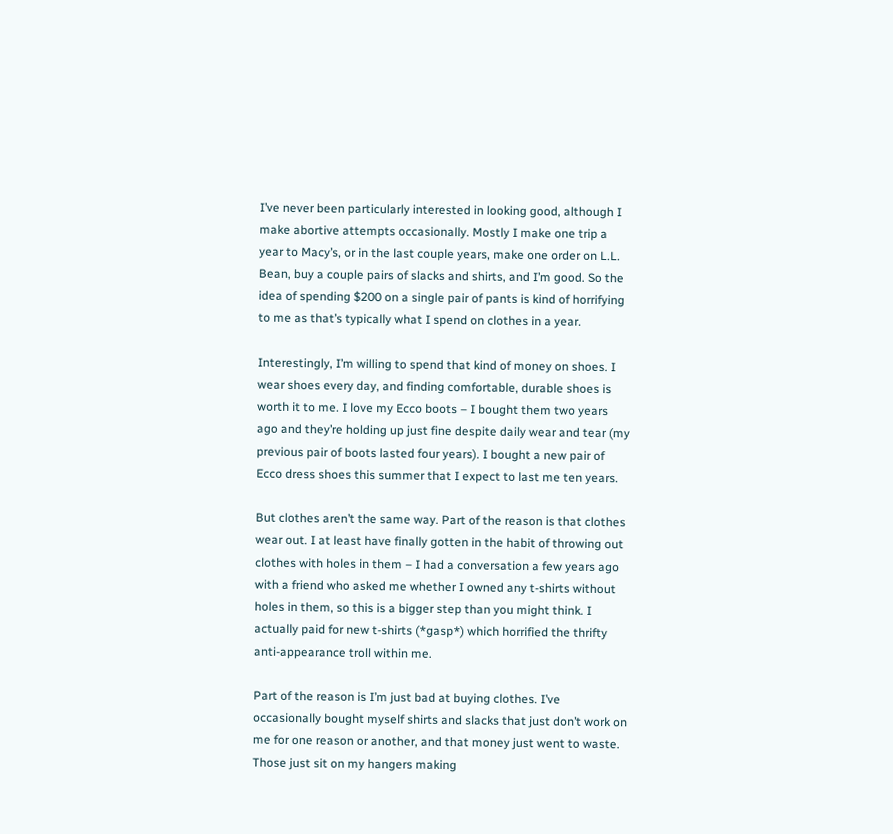I’ve never been particularly interested in looking good, although I make abortive attempts occasionally. Mostly I make one trip a year to Macy’s, or in the last couple years, make one order on L.L. Bean, buy a couple pairs of slacks and shirts, and I’m good. So the idea of spending $200 on a single pair of pants is kind of horrifying to me as that’s typically what I spend on clothes in a year.

Interestingly, I’m willing to spend that kind of money on shoes. I wear shoes every day, and finding comfortable, durable shoes is worth it to me. I love my Ecco boots – I bought them two years ago and they’re holding up just fine despite daily wear and tear (my previous pair of boots lasted four years). I bought a new pair of Ecco dress shoes this summer that I expect to last me ten years.

But clothes aren’t the same way. Part of the reason is that clothes wear out. I at least have finally gotten in the habit of throwing out clothes with holes in them – I had a conversation a few years ago with a friend who asked me whether I owned any t-shirts without holes in them, so this is a bigger step than you might think. I actually paid for new t-shirts (*gasp*) which horrified the thrifty anti-appearance troll within me.

Part of the reason is I’m just bad at buying clothes. I’ve occasionally bought myself shirts and slacks that just don’t work on me for one reason or another, and that money just went to waste. Those just sit on my hangers making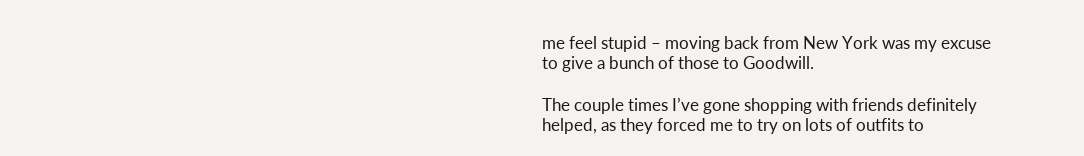me feel stupid – moving back from New York was my excuse to give a bunch of those to Goodwill.

The couple times I’ve gone shopping with friends definitely helped, as they forced me to try on lots of outfits to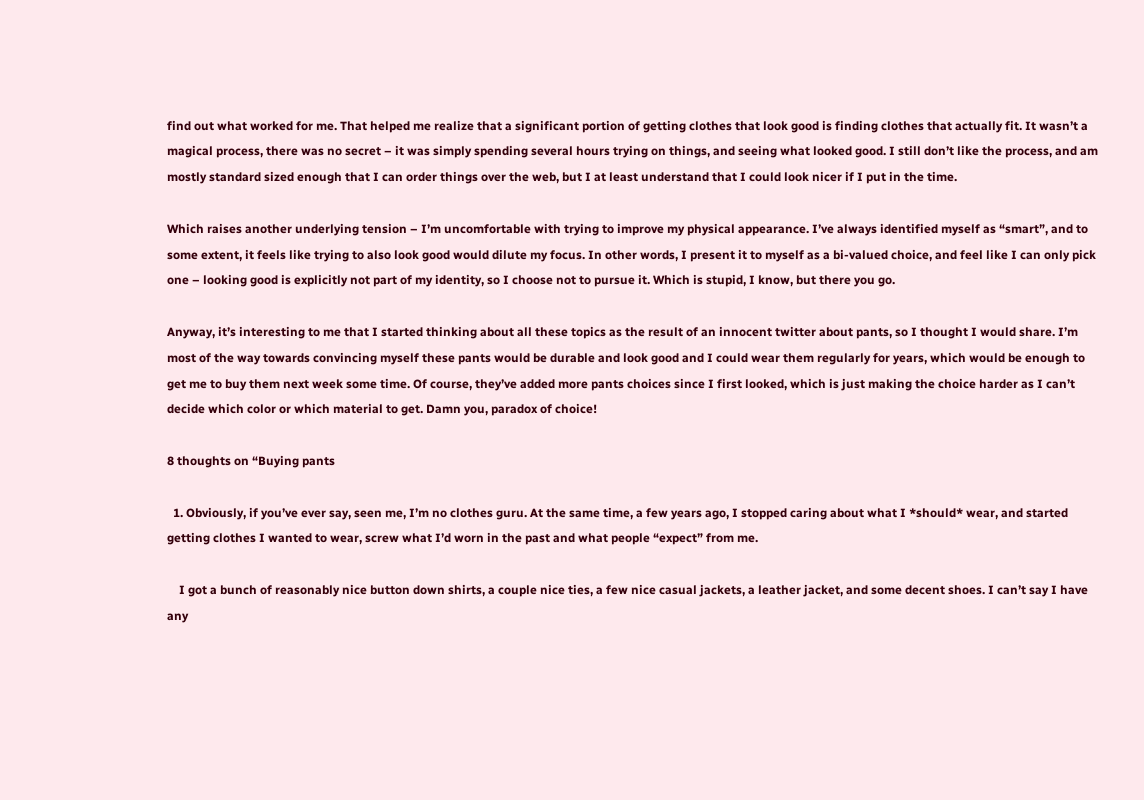find out what worked for me. That helped me realize that a significant portion of getting clothes that look good is finding clothes that actually fit. It wasn’t a magical process, there was no secret – it was simply spending several hours trying on things, and seeing what looked good. I still don’t like the process, and am mostly standard sized enough that I can order things over the web, but I at least understand that I could look nicer if I put in the time.

Which raises another underlying tension – I’m uncomfortable with trying to improve my physical appearance. I’ve always identified myself as “smart”, and to some extent, it feels like trying to also look good would dilute my focus. In other words, I present it to myself as a bi-valued choice, and feel like I can only pick one – looking good is explicitly not part of my identity, so I choose not to pursue it. Which is stupid, I know, but there you go.

Anyway, it’s interesting to me that I started thinking about all these topics as the result of an innocent twitter about pants, so I thought I would share. I’m most of the way towards convincing myself these pants would be durable and look good and I could wear them regularly for years, which would be enough to get me to buy them next week some time. Of course, they’ve added more pants choices since I first looked, which is just making the choice harder as I can’t decide which color or which material to get. Damn you, paradox of choice!

8 thoughts on “Buying pants

  1. Obviously, if you’ve ever say, seen me, I’m no clothes guru. At the same time, a few years ago, I stopped caring about what I *should* wear, and started getting clothes I wanted to wear, screw what I’d worn in the past and what people “expect” from me.

    I got a bunch of reasonably nice button down shirts, a couple nice ties, a few nice casual jackets, a leather jacket, and some decent shoes. I can’t say I have any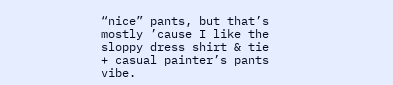“nice” pants, but that’s mostly ’cause I like the sloppy dress shirt & tie + casual painter’s pants vibe.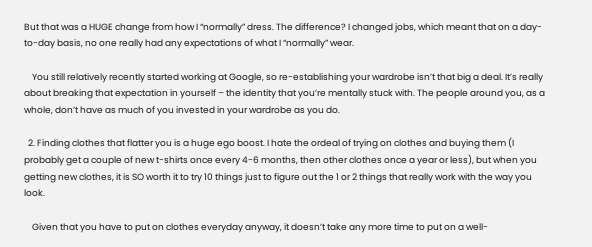But that was a HUGE change from how I “normally” dress. The difference? I changed jobs, which meant that on a day-to-day basis, no one really had any expectations of what I “normally” wear.

    You still relatively recently started working at Google, so re-establishing your wardrobe isn’t that big a deal. It’s really about breaking that expectation in yourself – the identity that you’re mentally stuck with. The people around you, as a whole, don’t have as much of you invested in your wardrobe as you do.

  2. Finding clothes that flatter you is a huge ego boost. I hate the ordeal of trying on clothes and buying them (I probably get a couple of new t-shirts once every 4-6 months, then other clothes once a year or less), but when you getting new clothes, it is SO worth it to try 10 things just to figure out the 1 or 2 things that really work with the way you look.

    Given that you have to put on clothes everyday anyway, it doesn’t take any more time to put on a well-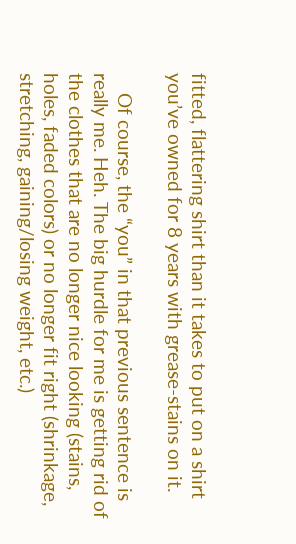fitted, flattering shirt than it takes to put on a shirt you’ve owned for 8 years with grease-stains on it.

    Of course, the “you” in that previous sentence is really me. Heh. The big hurdle for me is getting rid of the clothes that are no longer nice looking (stains, holes, faded colors) or no longer fit right (shrinkage, stretching, gaining/losing weight, etc.)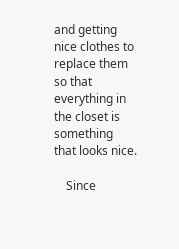and getting nice clothes to replace them so that everything in the closet is something that looks nice.

    Since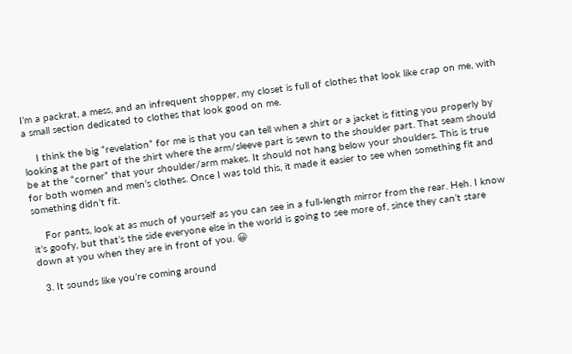I’m a packrat, a mess, and an infrequent shopper, my closet is full of clothes that look like crap on me, with a small section dedicated to clothes that look good on me.

    I think the big “revelation” for me is that you can tell when a shirt or a jacket is fitting you properly by looking at the part of the shirt where the arm/sleeve part is sewn to the shoulder part. That seam should be at the “corner” that your shoulder/arm makes. It should not hang below your shoulders. This is true for both women and men’s clothes. Once I was told this, it made it easier to see when something fit and something didn’t fit.

    For pants, look at as much of yourself as you can see in a full-length mirror from the rear. Heh. I know it’s goofy, but that’s the side everyone else in the world is going to see more of, since they can’t stare down at you when they are in front of you. 😀

  3. It sounds like you’re coming around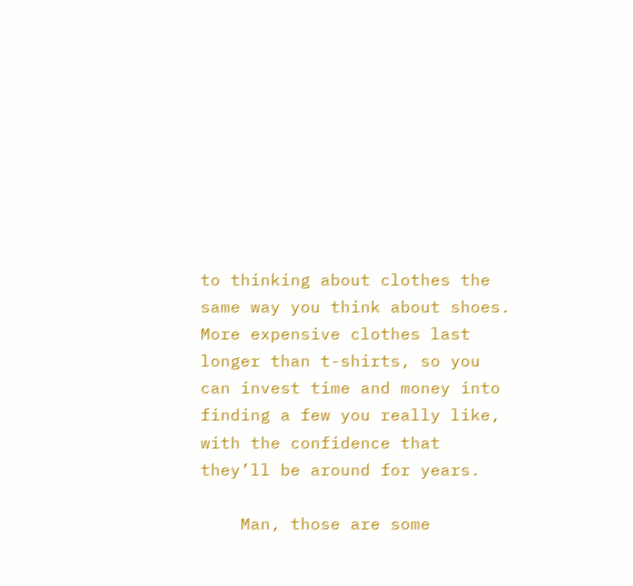to thinking about clothes the same way you think about shoes. More expensive clothes last longer than t-shirts, so you can invest time and money into finding a few you really like, with the confidence that they’ll be around for years.

    Man, those are some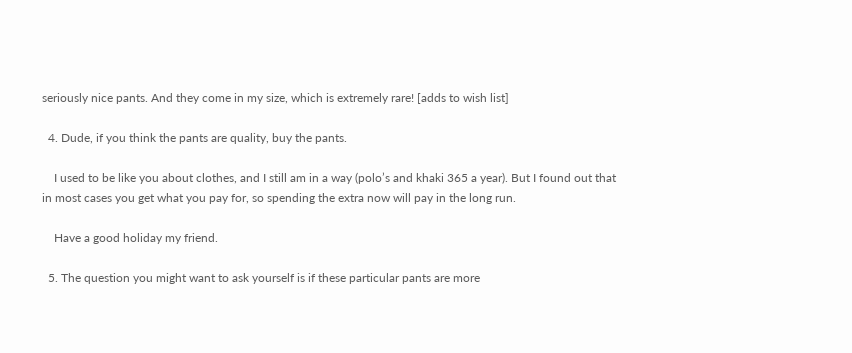seriously nice pants. And they come in my size, which is extremely rare! [adds to wish list]

  4. Dude, if you think the pants are quality, buy the pants.

    I used to be like you about clothes, and I still am in a way (polo’s and khaki 365 a year). But I found out that in most cases you get what you pay for, so spending the extra now will pay in the long run.

    Have a good holiday my friend.

  5. The question you might want to ask yourself is if these particular pants are more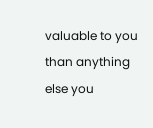valuable to you than anything else you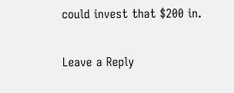could invest that $200 in.

Leave a Reply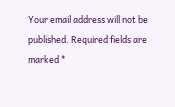Your email address will not be published. Required fields are marked *